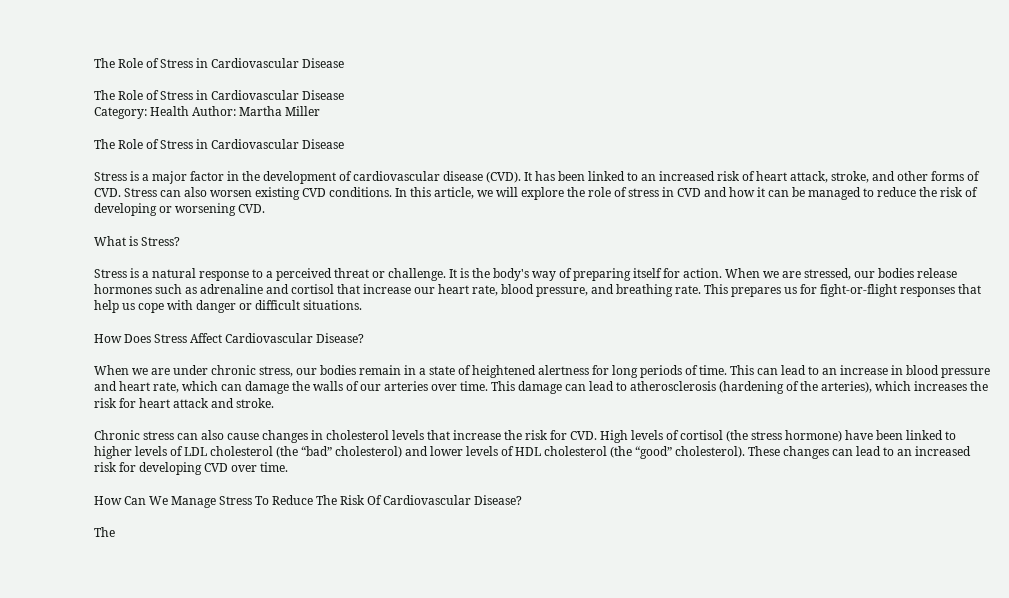The Role of Stress in Cardiovascular Disease

The Role of Stress in Cardiovascular Disease
Category: Health Author: Martha Miller

The Role of Stress in Cardiovascular Disease

Stress is a major factor in the development of cardiovascular disease (CVD). It has been linked to an increased risk of heart attack, stroke, and other forms of CVD. Stress can also worsen existing CVD conditions. In this article, we will explore the role of stress in CVD and how it can be managed to reduce the risk of developing or worsening CVD.

What is Stress?

Stress is a natural response to a perceived threat or challenge. It is the body's way of preparing itself for action. When we are stressed, our bodies release hormones such as adrenaline and cortisol that increase our heart rate, blood pressure, and breathing rate. This prepares us for fight-or-flight responses that help us cope with danger or difficult situations.

How Does Stress Affect Cardiovascular Disease?

When we are under chronic stress, our bodies remain in a state of heightened alertness for long periods of time. This can lead to an increase in blood pressure and heart rate, which can damage the walls of our arteries over time. This damage can lead to atherosclerosis (hardening of the arteries), which increases the risk for heart attack and stroke.

Chronic stress can also cause changes in cholesterol levels that increase the risk for CVD. High levels of cortisol (the stress hormone) have been linked to higher levels of LDL cholesterol (the “bad” cholesterol) and lower levels of HDL cholesterol (the “good” cholesterol). These changes can lead to an increased risk for developing CVD over time.

How Can We Manage Stress To Reduce The Risk Of Cardiovascular Disease?

The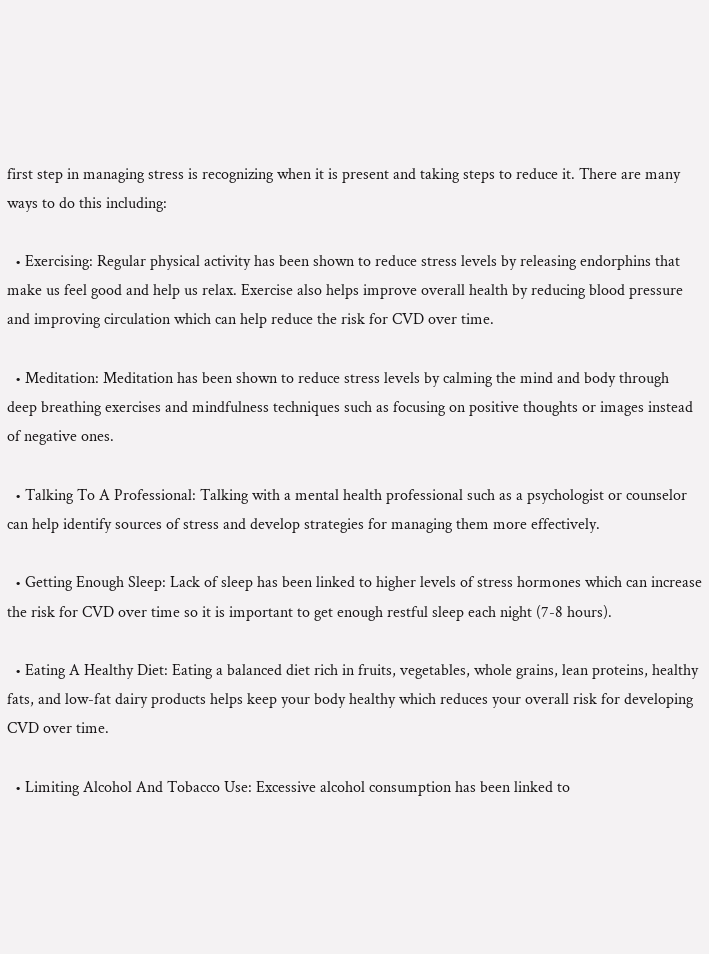first step in managing stress is recognizing when it is present and taking steps to reduce it. There are many ways to do this including:

  • Exercising: Regular physical activity has been shown to reduce stress levels by releasing endorphins that make us feel good and help us relax. Exercise also helps improve overall health by reducing blood pressure and improving circulation which can help reduce the risk for CVD over time.

  • Meditation: Meditation has been shown to reduce stress levels by calming the mind and body through deep breathing exercises and mindfulness techniques such as focusing on positive thoughts or images instead of negative ones.

  • Talking To A Professional: Talking with a mental health professional such as a psychologist or counselor can help identify sources of stress and develop strategies for managing them more effectively.

  • Getting Enough Sleep: Lack of sleep has been linked to higher levels of stress hormones which can increase the risk for CVD over time so it is important to get enough restful sleep each night (7-8 hours).

  • Eating A Healthy Diet: Eating a balanced diet rich in fruits, vegetables, whole grains, lean proteins, healthy fats, and low-fat dairy products helps keep your body healthy which reduces your overall risk for developing CVD over time.

  • Limiting Alcohol And Tobacco Use: Excessive alcohol consumption has been linked to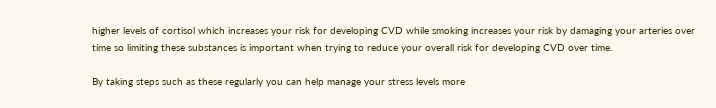higher levels of cortisol which increases your risk for developing CVD while smoking increases your risk by damaging your arteries over time so limiting these substances is important when trying to reduce your overall risk for developing CVD over time.

By taking steps such as these regularly you can help manage your stress levels more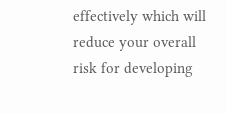effectively which will reduce your overall risk for developing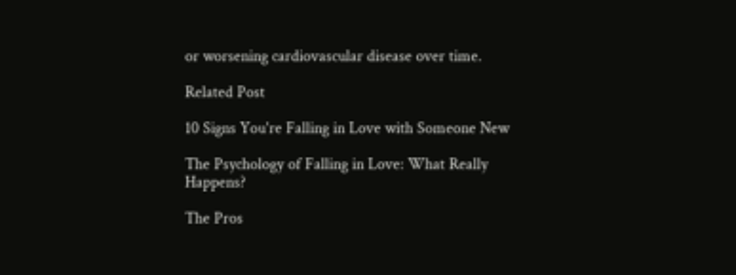or worsening cardiovascular disease over time.

Related Post

10 Signs You're Falling in Love with Someone New

The Psychology of Falling in Love: What Really Happens?

The Pros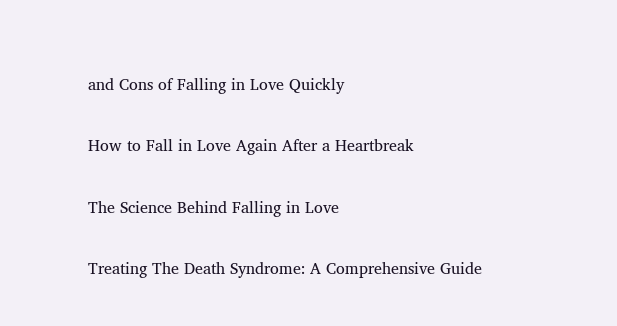and Cons of Falling in Love Quickly

How to Fall in Love Again After a Heartbreak

The Science Behind Falling in Love

Treating The Death Syndrome: A Comprehensive Guide